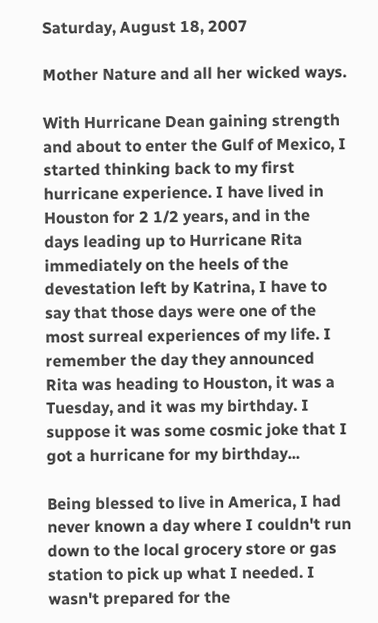Saturday, August 18, 2007

Mother Nature and all her wicked ways.

With Hurricane Dean gaining strength and about to enter the Gulf of Mexico, I started thinking back to my first hurricane experience. I have lived in Houston for 2 1/2 years, and in the days leading up to Hurricane Rita immediately on the heels of the devestation left by Katrina, I have to say that those days were one of the most surreal experiences of my life. I remember the day they announced Rita was heading to Houston, it was a Tuesday, and it was my birthday. I suppose it was some cosmic joke that I got a hurricane for my birthday...

Being blessed to live in America, I had never known a day where I couldn't run down to the local grocery store or gas station to pick up what I needed. I wasn't prepared for the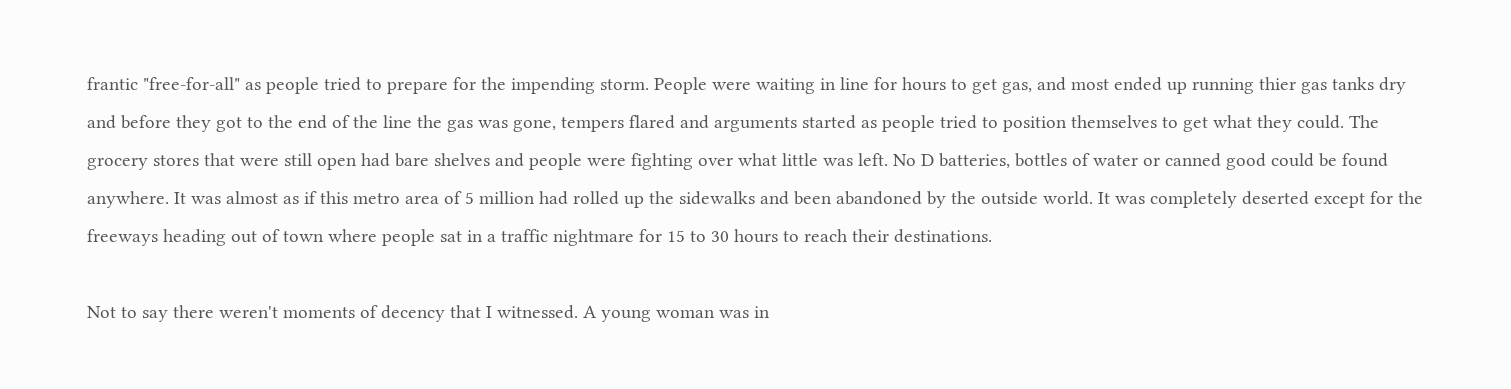frantic "free-for-all" as people tried to prepare for the impending storm. People were waiting in line for hours to get gas, and most ended up running thier gas tanks dry and before they got to the end of the line the gas was gone, tempers flared and arguments started as people tried to position themselves to get what they could. The grocery stores that were still open had bare shelves and people were fighting over what little was left. No D batteries, bottles of water or canned good could be found anywhere. It was almost as if this metro area of 5 million had rolled up the sidewalks and been abandoned by the outside world. It was completely deserted except for the freeways heading out of town where people sat in a traffic nightmare for 15 to 30 hours to reach their destinations.

Not to say there weren't moments of decency that I witnessed. A young woman was in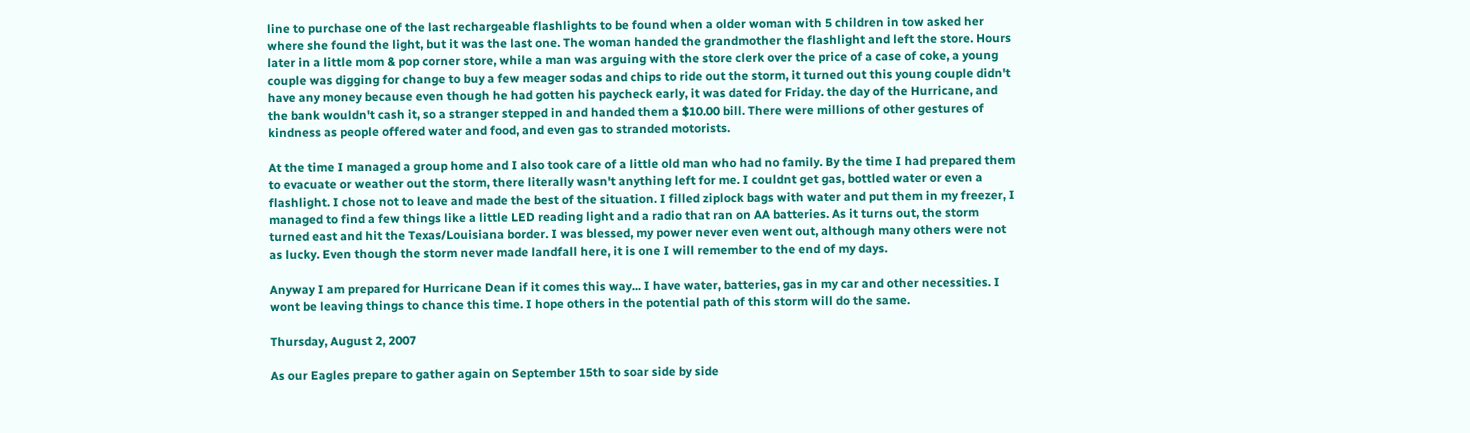line to purchase one of the last rechargeable flashlights to be found when a older woman with 5 children in tow asked her where she found the light, but it was the last one. The woman handed the grandmother the flashlight and left the store. Hours later in a little mom & pop corner store, while a man was arguing with the store clerk over the price of a case of coke, a young couple was digging for change to buy a few meager sodas and chips to ride out the storm, it turned out this young couple didn't have any money because even though he had gotten his paycheck early, it was dated for Friday. the day of the Hurricane, and the bank wouldn't cash it, so a stranger stepped in and handed them a $10.00 bill. There were millions of other gestures of kindness as people offered water and food, and even gas to stranded motorists.

At the time I managed a group home and I also took care of a little old man who had no family. By the time I had prepared them to evacuate or weather out the storm, there literally wasn't anything left for me. I couldnt get gas, bottled water or even a flashlight. I chose not to leave and made the best of the situation. I filled ziplock bags with water and put them in my freezer, I managed to find a few things like a little LED reading light and a radio that ran on AA batteries. As it turns out, the storm turned east and hit the Texas/Louisiana border. I was blessed, my power never even went out, although many others were not as lucky. Even though the storm never made landfall here, it is one I will remember to the end of my days.

Anyway I am prepared for Hurricane Dean if it comes this way... I have water, batteries, gas in my car and other necessities. I wont be leaving things to chance this time. I hope others in the potential path of this storm will do the same.

Thursday, August 2, 2007

As our Eagles prepare to gather again on September 15th to soar side by side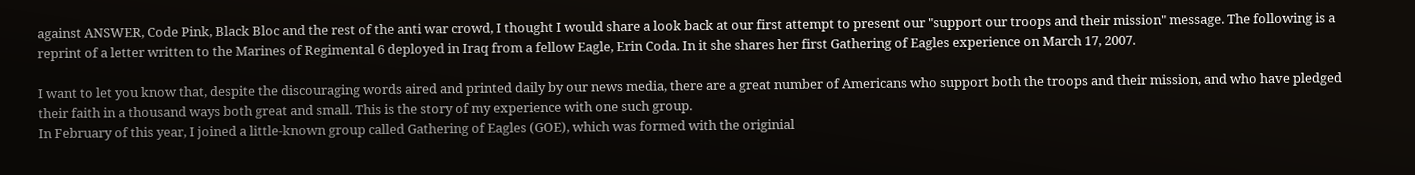against ANSWER, Code Pink, Black Bloc and the rest of the anti war crowd, I thought I would share a look back at our first attempt to present our "support our troops and their mission" message. The following is a reprint of a letter written to the Marines of Regimental 6 deployed in Iraq from a fellow Eagle, Erin Coda. In it she shares her first Gathering of Eagles experience on March 17, 2007.

I want to let you know that, despite the discouraging words aired and printed daily by our news media, there are a great number of Americans who support both the troops and their mission, and who have pledged their faith in a thousand ways both great and small. This is the story of my experience with one such group.
In February of this year, I joined a little-known group called Gathering of Eagles (GOE), which was formed with the originial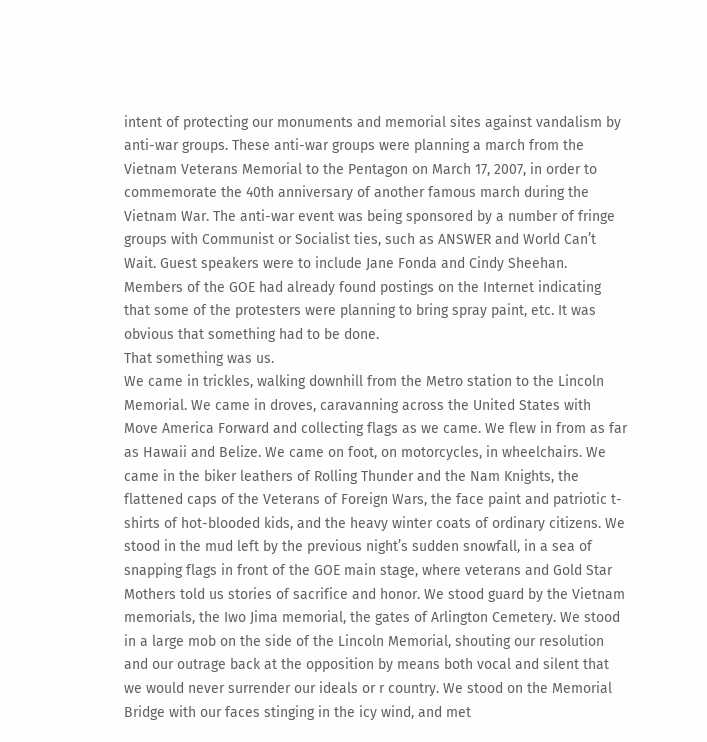intent of protecting our monuments and memorial sites against vandalism by anti-war groups. These anti-war groups were planning a march from the Vietnam Veterans Memorial to the Pentagon on March 17, 2007, in order to commemorate the 40th anniversary of another famous march during the Vietnam War. The anti-war event was being sponsored by a number of fringe groups with Communist or Socialist ties, such as ANSWER and World Can’t Wait. Guest speakers were to include Jane Fonda and Cindy Sheehan. Members of the GOE had already found postings on the Internet indicating that some of the protesters were planning to bring spray paint, etc. It was obvious that something had to be done.
That something was us.
We came in trickles, walking downhill from the Metro station to the Lincoln Memorial. We came in droves, caravanning across the United States with Move America Forward and collecting flags as we came. We flew in from as far as Hawaii and Belize. We came on foot, on motorcycles, in wheelchairs. We came in the biker leathers of Rolling Thunder and the Nam Knights, the flattened caps of the Veterans of Foreign Wars, the face paint and patriotic t-shirts of hot-blooded kids, and the heavy winter coats of ordinary citizens. We stood in the mud left by the previous night’s sudden snowfall, in a sea of snapping flags in front of the GOE main stage, where veterans and Gold Star Mothers told us stories of sacrifice and honor. We stood guard by the Vietnam memorials, the Iwo Jima memorial, the gates of Arlington Cemetery. We stood in a large mob on the side of the Lincoln Memorial, shouting our resolution and our outrage back at the opposition by means both vocal and silent that we would never surrender our ideals or r country. We stood on the Memorial Bridge with our faces stinging in the icy wind, and met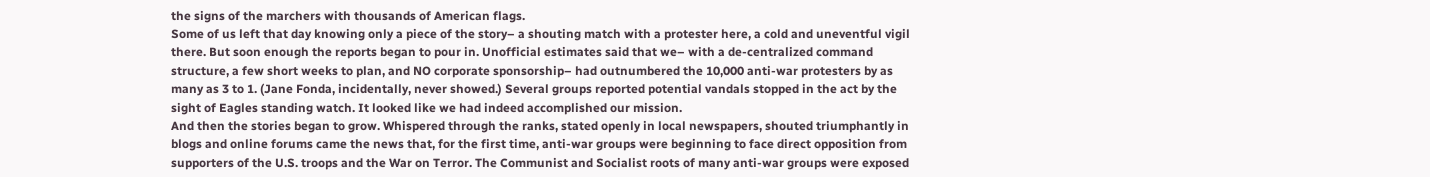the signs of the marchers with thousands of American flags.
Some of us left that day knowing only a piece of the story– a shouting match with a protester here, a cold and uneventful vigil there. But soon enough the reports began to pour in. Unofficial estimates said that we– with a de-centralized command structure, a few short weeks to plan, and NO corporate sponsorship– had outnumbered the 10,000 anti-war protesters by as many as 3 to 1. (Jane Fonda, incidentally, never showed.) Several groups reported potential vandals stopped in the act by the sight of Eagles standing watch. It looked like we had indeed accomplished our mission.
And then the stories began to grow. Whispered through the ranks, stated openly in local newspapers, shouted triumphantly in blogs and online forums came the news that, for the first time, anti-war groups were beginning to face direct opposition from supporters of the U.S. troops and the War on Terror. The Communist and Socialist roots of many anti-war groups were exposed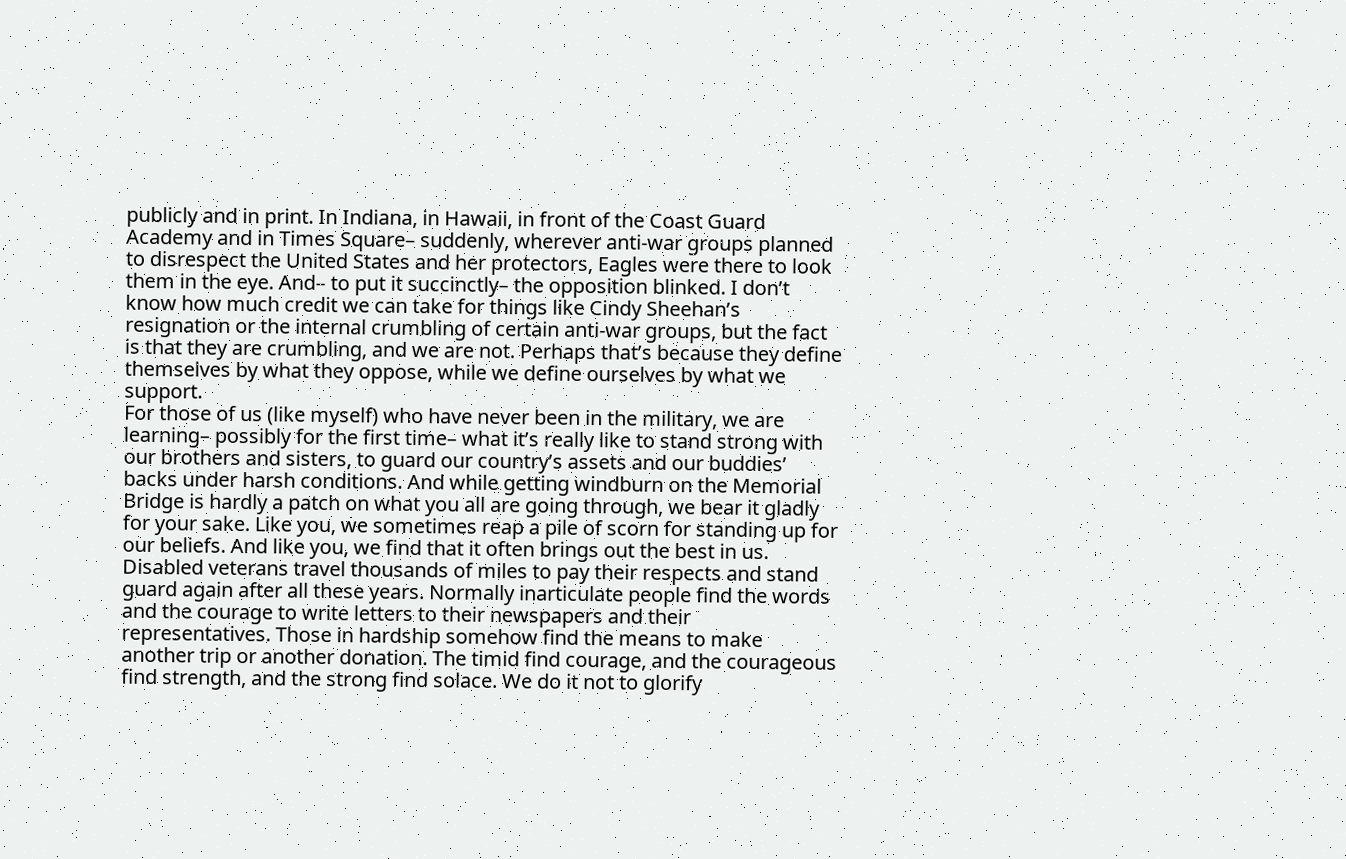publicly and in print. In Indiana, in Hawaii, in front of the Coast Guard Academy and in Times Square– suddenly, wherever anti-war groups planned to disrespect the United States and her protectors, Eagles were there to look them in the eye. And– to put it succinctly– the opposition blinked. I don’t know how much credit we can take for things like Cindy Sheehan’s resignation or the internal crumbling of certain anti-war groups, but the fact is that they are crumbling, and we are not. Perhaps that’s because they define themselves by what they oppose, while we define ourselves by what we support.
For those of us (like myself) who have never been in the military, we are learning– possibly for the first time– what it’s really like to stand strong with our brothers and sisters, to guard our country’s assets and our buddies’ backs under harsh conditions. And while getting windburn on the Memorial Bridge is hardly a patch on what you all are going through, we bear it gladly for your sake. Like you, we sometimes reap a pile of scorn for standing up for our beliefs. And like you, we find that it often brings out the best in us. Disabled veterans travel thousands of miles to pay their respects and stand guard again after all these years. Normally inarticulate people find the words and the courage to write letters to their newspapers and their representatives. Those in hardship somehow find the means to make another trip or another donation. The timid find courage, and the courageous find strength, and the strong find solace. We do it not to glorify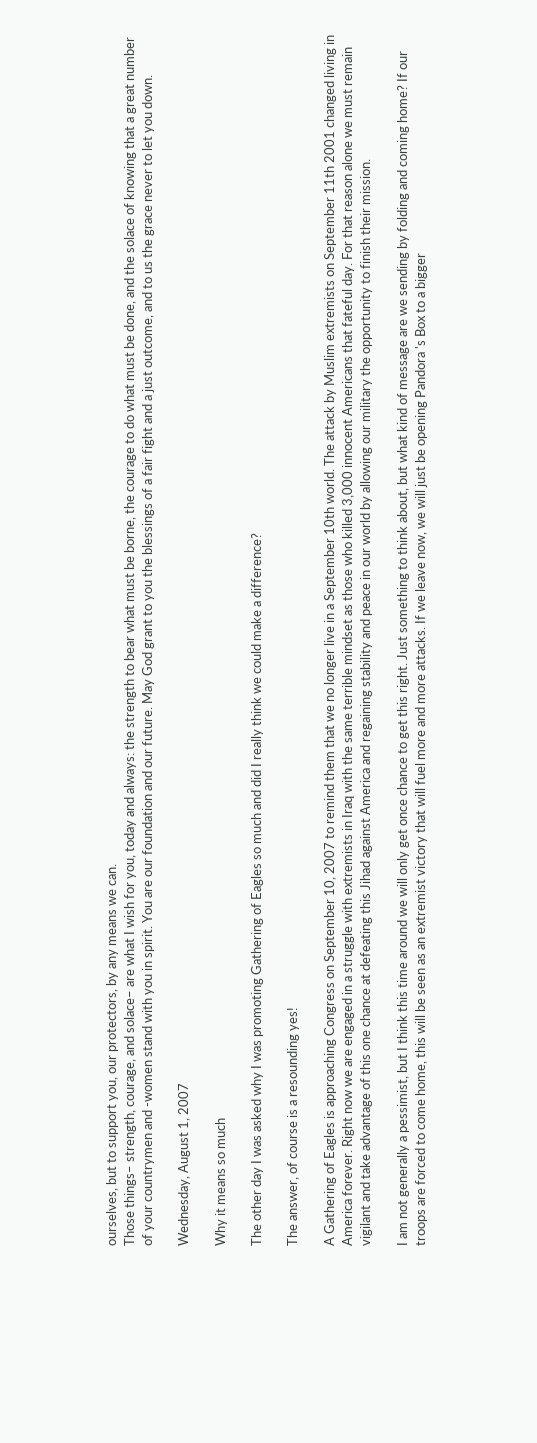ourselves, but to support you, our protectors, by any means we can.
Those things– strength, courage, and solace– are what I wish for you, today and always: the strength to bear what must be borne, the courage to do what must be done, and the solace of knowing that a great number of your countrymen and -women stand with you in spirit. You are our foundation and our future. May God grant to you the blessings of a fair fight and a just outcome, and to us the grace never to let you down.

Wednesday, August 1, 2007

Why it means so much

The other day I was asked why I was promoting Gathering of Eagles so much and did I really think we could make a difference?

The answer, of course is a resounding yes!

A Gathering of Eagles is approaching Congress on September 10, 2007 to remind them that we no longer live in a September 10th world. The attack by Muslim extremists on September 11th 2001 changed living in America forever. Right now we are engaged in a struggle with extremists in Iraq with the same terrible mindset as those who killed 3,000 innocent Americans that fateful day. For that reason alone we must remain vigilant and take advantage of this one chance at defeating this Jihad against America and regaining stability and peace in our world by allowing our military the opportunity to finish their mission.

I am not generally a pessimist, but I think this time around we will only get once chance to get this right. Just something to think about, but what kind of message are we sending by folding and coming home? If our troops are forced to come home, this will be seen as an extremist victory that will fuel more and more attacks. If we leave now, we will just be opening Pandora 's Box to a bigger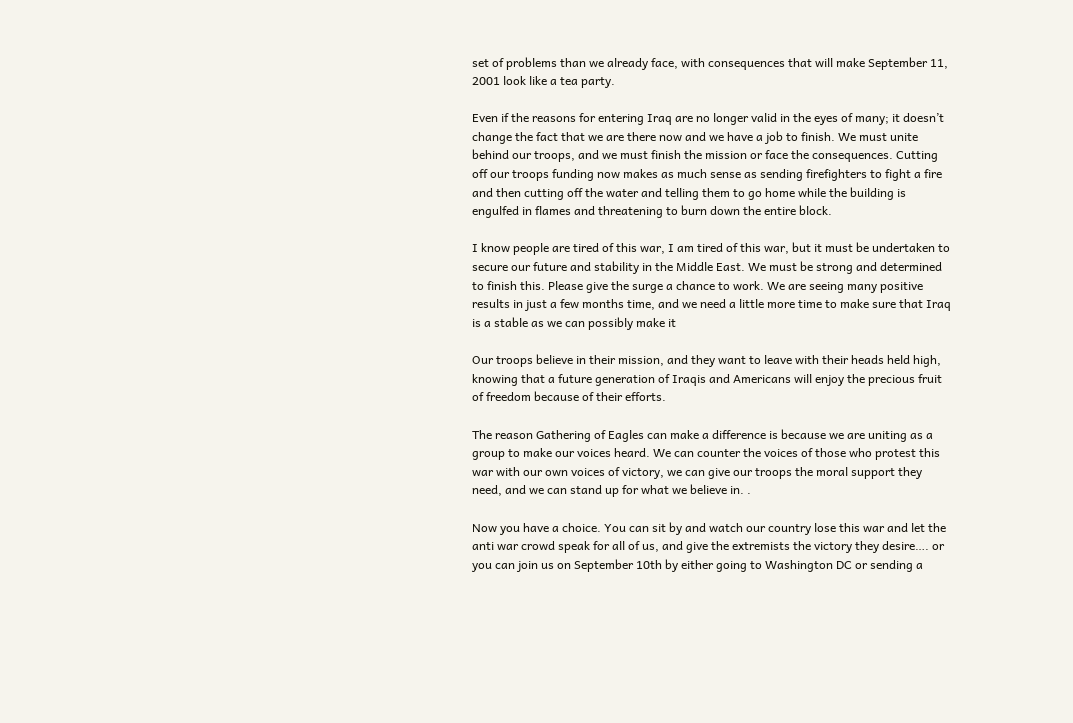set of problems than we already face, with consequences that will make September 11, 2001 look like a tea party.

Even if the reasons for entering Iraq are no longer valid in the eyes of many; it doesn’t change the fact that we are there now and we have a job to finish. We must unite behind our troops, and we must finish the mission or face the consequences. Cutting off our troops funding now makes as much sense as sending firefighters to fight a fire and then cutting off the water and telling them to go home while the building is engulfed in flames and threatening to burn down the entire block.

I know people are tired of this war, I am tired of this war, but it must be undertaken to secure our future and stability in the Middle East. We must be strong and determined to finish this. Please give the surge a chance to work. We are seeing many positive results in just a few months time, and we need a little more time to make sure that Iraq is a stable as we can possibly make it

Our troops believe in their mission, and they want to leave with their heads held high, knowing that a future generation of Iraqis and Americans will enjoy the precious fruit of freedom because of their efforts.

The reason Gathering of Eagles can make a difference is because we are uniting as a group to make our voices heard. We can counter the voices of those who protest this war with our own voices of victory, we can give our troops the moral support they need, and we can stand up for what we believe in. .

Now you have a choice. You can sit by and watch our country lose this war and let the anti war crowd speak for all of us, and give the extremists the victory they desire…. or you can join us on September 10th by either going to Washington DC or sending a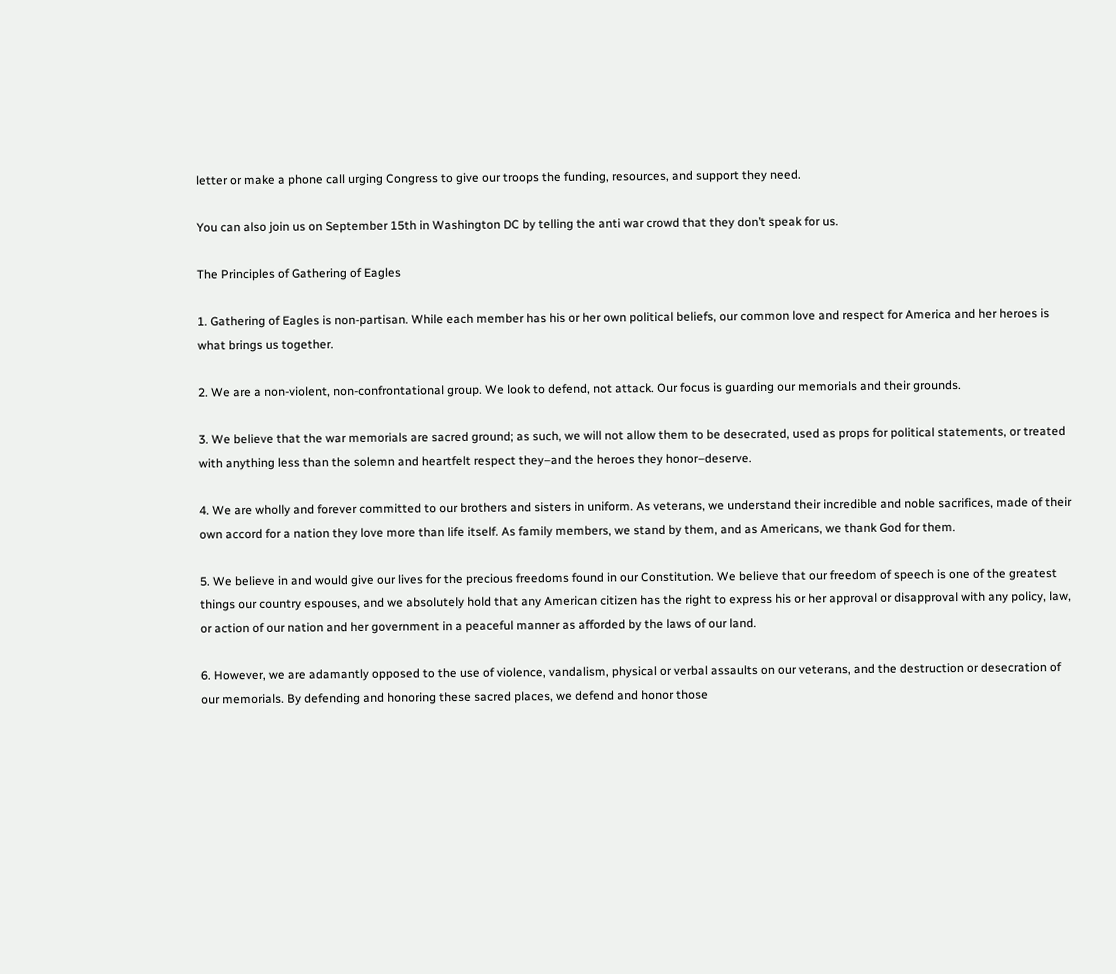letter or make a phone call urging Congress to give our troops the funding, resources, and support they need.

You can also join us on September 15th in Washington DC by telling the anti war crowd that they don’t speak for us.

The Principles of Gathering of Eagles

1. Gathering of Eagles is non-partisan. While each member has his or her own political beliefs, our common love and respect for America and her heroes is what brings us together.

2. We are a non-violent, non-confrontational group. We look to defend, not attack. Our focus is guarding our memorials and their grounds.

3. We believe that the war memorials are sacred ground; as such, we will not allow them to be desecrated, used as props for political statements, or treated with anything less than the solemn and heartfelt respect they–and the heroes they honor–deserve.

4. We are wholly and forever committed to our brothers and sisters in uniform. As veterans, we understand their incredible and noble sacrifices, made of their own accord for a nation they love more than life itself. As family members, we stand by them, and as Americans, we thank God for them.

5. We believe in and would give our lives for the precious freedoms found in our Constitution. We believe that our freedom of speech is one of the greatest things our country espouses, and we absolutely hold that any American citizen has the right to express his or her approval or disapproval with any policy, law, or action of our nation and her government in a peaceful manner as afforded by the laws of our land.

6. However, we are adamantly opposed to the use of violence, vandalism, physical or verbal assaults on our veterans, and the destruction or desecration of our memorials. By defending and honoring these sacred places, we defend and honor those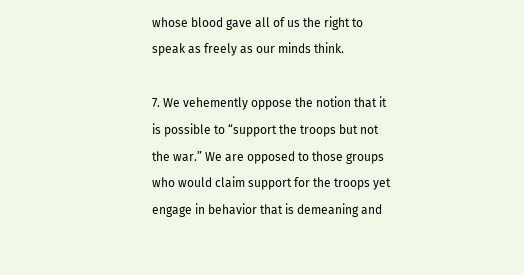whose blood gave all of us the right to speak as freely as our minds think.

7. We vehemently oppose the notion that it is possible to “support the troops but not the war.” We are opposed to those groups who would claim support for the troops yet engage in behavior that is demeaning and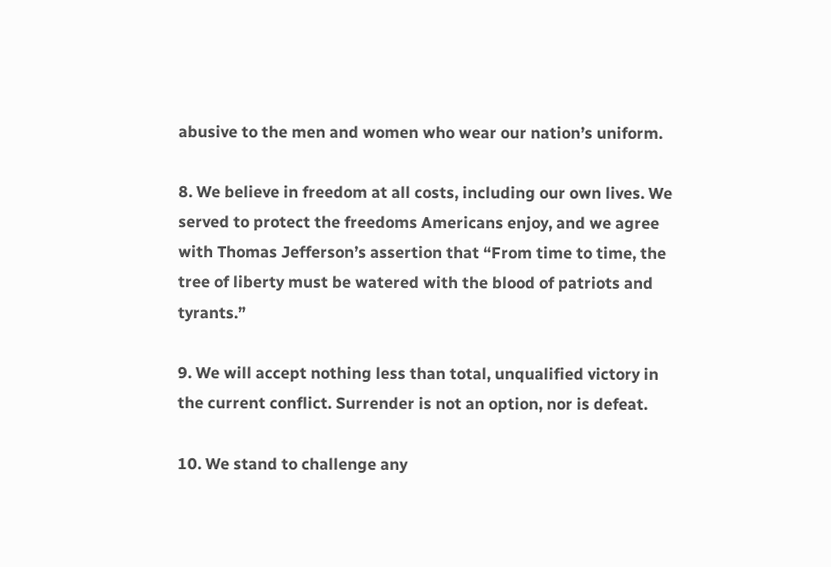abusive to the men and women who wear our nation’s uniform.

8. We believe in freedom at all costs, including our own lives. We served to protect the freedoms Americans enjoy, and we agree with Thomas Jefferson’s assertion that “From time to time, the tree of liberty must be watered with the blood of patriots and tyrants.”

9. We will accept nothing less than total, unqualified victory in the current conflict. Surrender is not an option, nor is defeat.

10. We stand to challenge any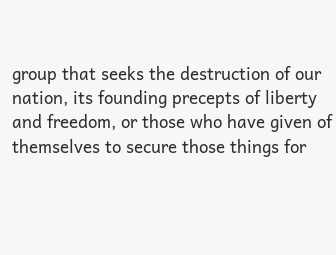group that seeks the destruction of our nation, its founding precepts of liberty and freedom, or those who have given of themselves to secure those things for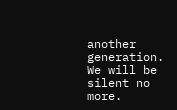another generation. We will be silent no more.